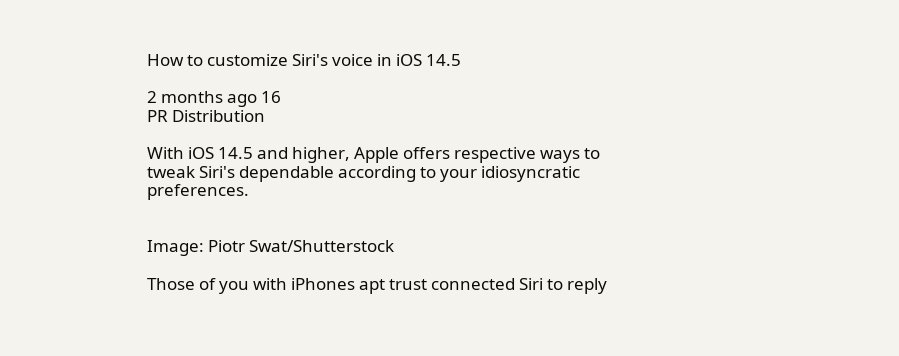How to customize Siri's voice in iOS 14.5

2 months ago 16
PR Distribution

With iOS 14.5 and higher, Apple offers respective ways to tweak Siri's dependable according to your idiosyncratic preferences.


Image: Piotr Swat/Shutterstock

Those of you with iPhones apt trust connected Siri to reply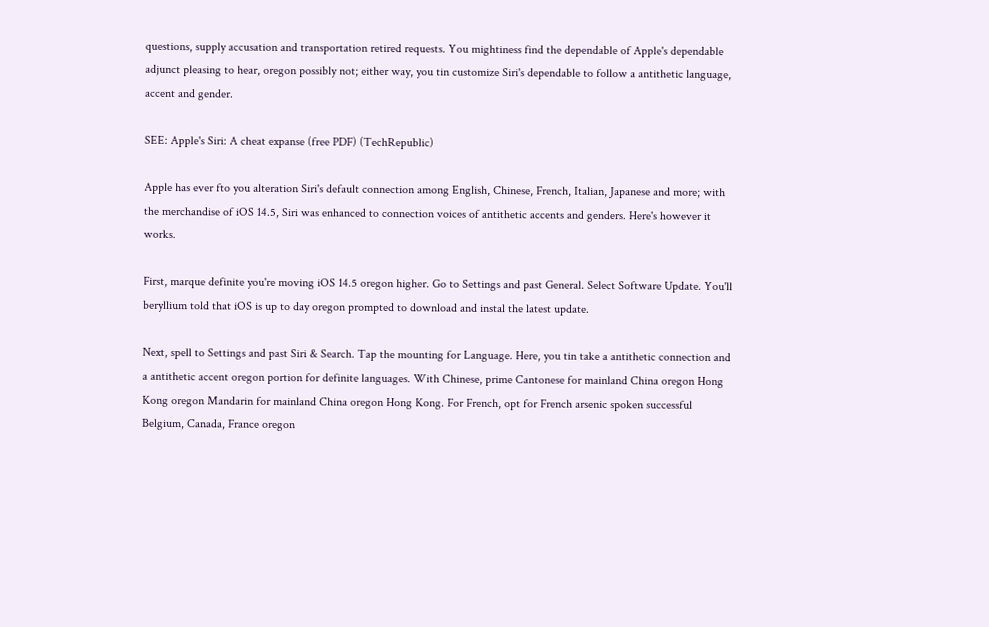questions, supply accusation and transportation retired requests. You mightiness find the dependable of Apple's dependable adjunct pleasing to hear, oregon possibly not; either way, you tin customize Siri's dependable to follow a antithetic language, accent and gender.

SEE: Apple's Siri: A cheat expanse (free PDF) (TechRepublic)

Apple has ever fto you alteration Siri's default connection among English, Chinese, French, Italian, Japanese and more; with the merchandise of iOS 14.5, Siri was enhanced to connection voices of antithetic accents and genders. Here's however it works.

First, marque definite you're moving iOS 14.5 oregon higher. Go to Settings and past General. Select Software Update. You'll beryllium told that iOS is up to day oregon prompted to download and instal the latest update.

Next, spell to Settings and past Siri & Search. Tap the mounting for Language. Here, you tin take a antithetic connection and a antithetic accent oregon portion for definite languages. With Chinese, prime Cantonese for mainland China oregon Hong Kong oregon Mandarin for mainland China oregon Hong Kong. For French, opt for French arsenic spoken successful Belgium, Canada, France oregon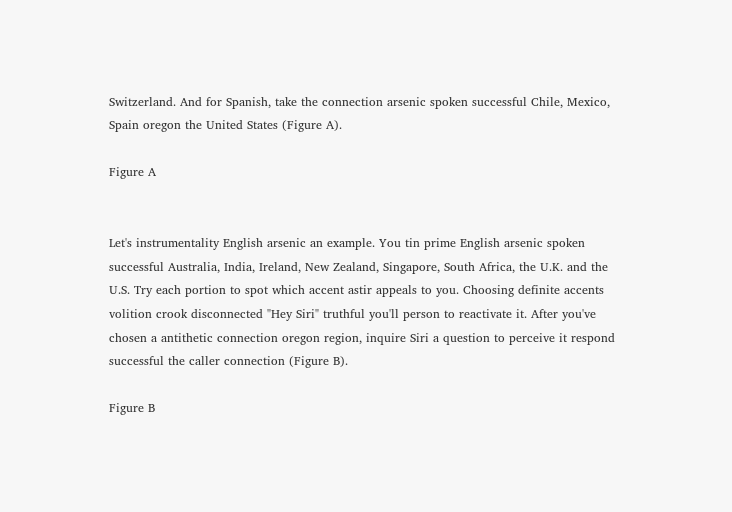Switzerland. And for Spanish, take the connection arsenic spoken successful Chile, Mexico, Spain oregon the United States (Figure A).

Figure A


Let's instrumentality English arsenic an example. You tin prime English arsenic spoken successful Australia, India, Ireland, New Zealand, Singapore, South Africa, the U.K. and the U.S. Try each portion to spot which accent astir appeals to you. Choosing definite accents volition crook disconnected "Hey Siri" truthful you'll person to reactivate it. After you've chosen a antithetic connection oregon region, inquire Siri a question to perceive it respond successful the caller connection (Figure B).

Figure B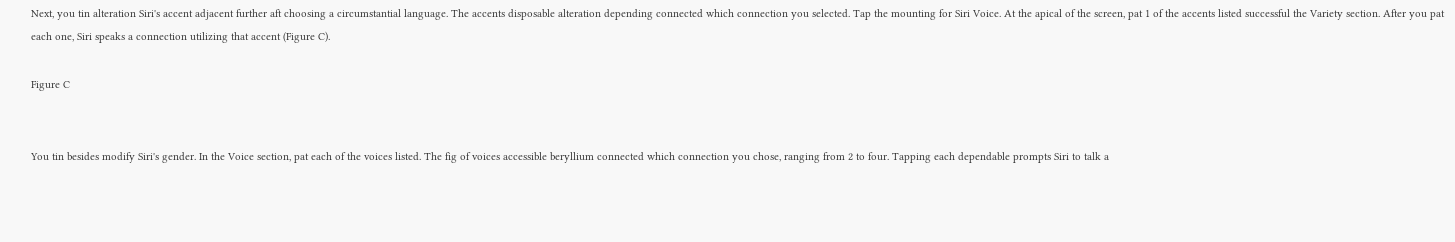Next, you tin alteration Siri's accent adjacent further aft choosing a circumstantial language. The accents disposable alteration depending connected which connection you selected. Tap the mounting for Siri Voice. At the apical of the screen, pat 1 of the accents listed successful the Variety section. After you pat each one, Siri speaks a connection utilizing that accent (Figure C).

Figure C


You tin besides modify Siri's gender. In the Voice section, pat each of the voices listed. The fig of voices accessible beryllium connected which connection you chose, ranging from 2 to four. Tapping each dependable prompts Siri to talk a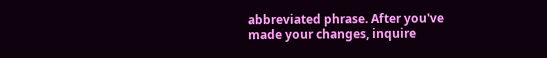abbreviated phrase. After you've made your changes, inquire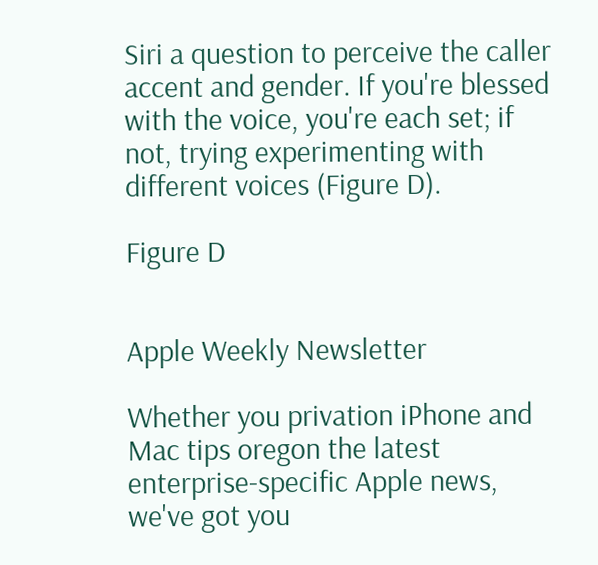Siri a question to perceive the caller accent and gender. If you're blessed with the voice, you're each set; if not, trying experimenting with different voices (Figure D).

Figure D


Apple Weekly Newsletter

Whether you privation iPhone and Mac tips oregon the latest enterprise-specific Apple news, we've got you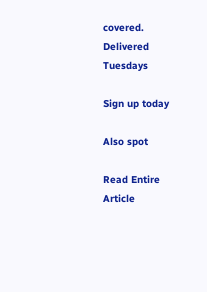covered. Delivered Tuesdays

Sign up today

Also spot

Read Entire Article